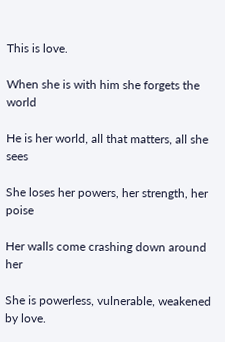This is love.

When she is with him she forgets the world

He is her world, all that matters, all she sees

She loses her powers, her strength, her poise

Her walls come crashing down around her

She is powerless, vulnerable, weakened by love.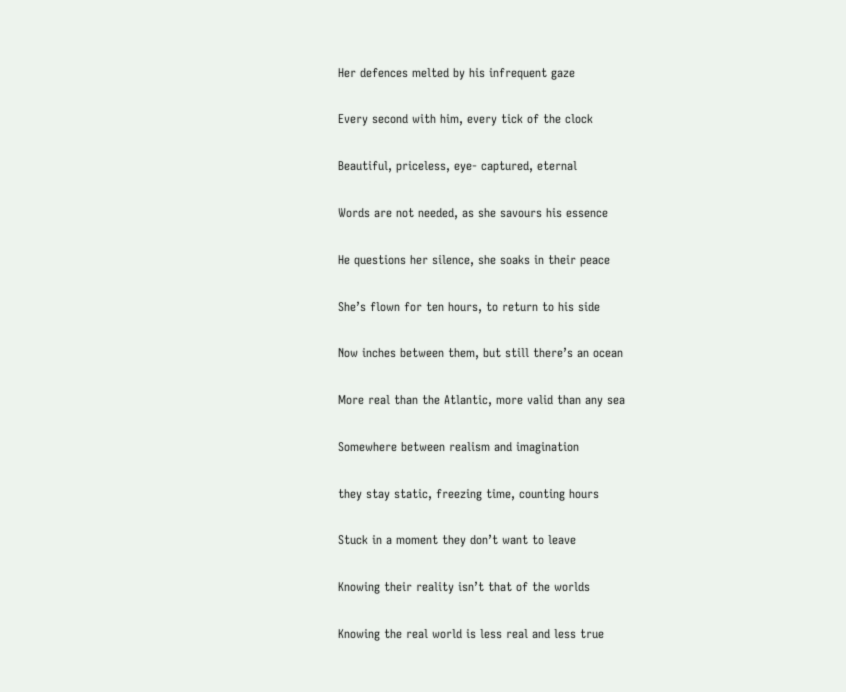Her defences melted by his infrequent gaze

Every second with him, every tick of the clock

Beautiful, priceless, eye- captured, eternal

Words are not needed, as she savours his essence

He questions her silence, she soaks in their peace

She’s flown for ten hours, to return to his side

Now inches between them, but still there’s an ocean

More real than the Atlantic, more valid than any sea

Somewhere between realism and imagination

they stay static, freezing time, counting hours

Stuck in a moment they don’t want to leave

Knowing their reality isn’t that of the worlds

Knowing the real world is less real and less true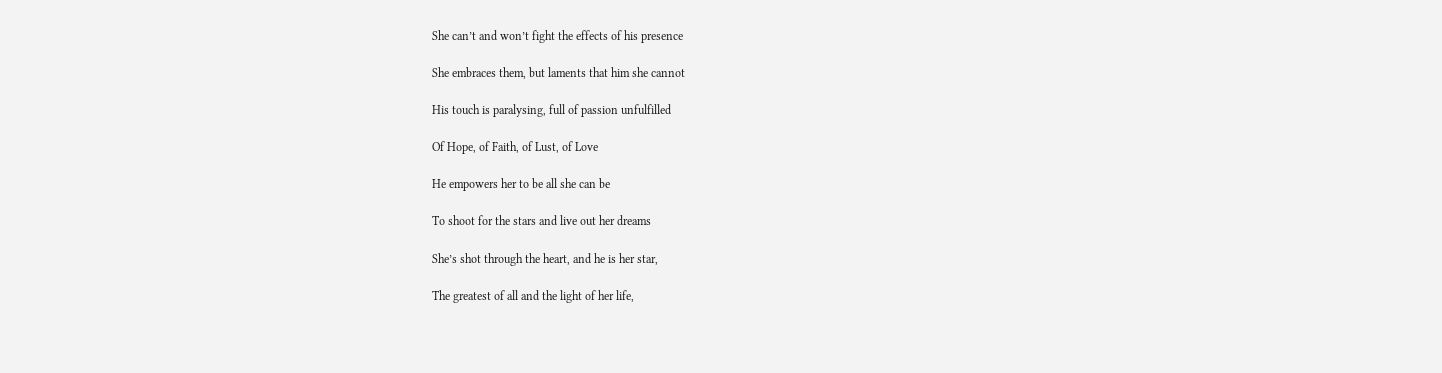She can’t and won’t fight the effects of his presence

She embraces them, but laments that him she cannot

His touch is paralysing, full of passion unfulfilled

Of Hope, of Faith, of Lust, of Love

He empowers her to be all she can be

To shoot for the stars and live out her dreams

She’s shot through the heart, and he is her star,

The greatest of all and the light of her life,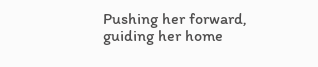Pushing her forward, guiding her home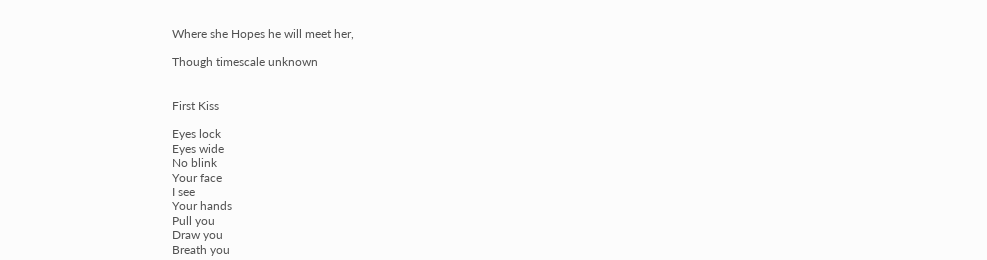Where she Hopes he will meet her,

Though timescale unknown


First Kiss

Eyes lock
Eyes wide
No blink
Your face
I see
Your hands
Pull you
Draw you
Breath you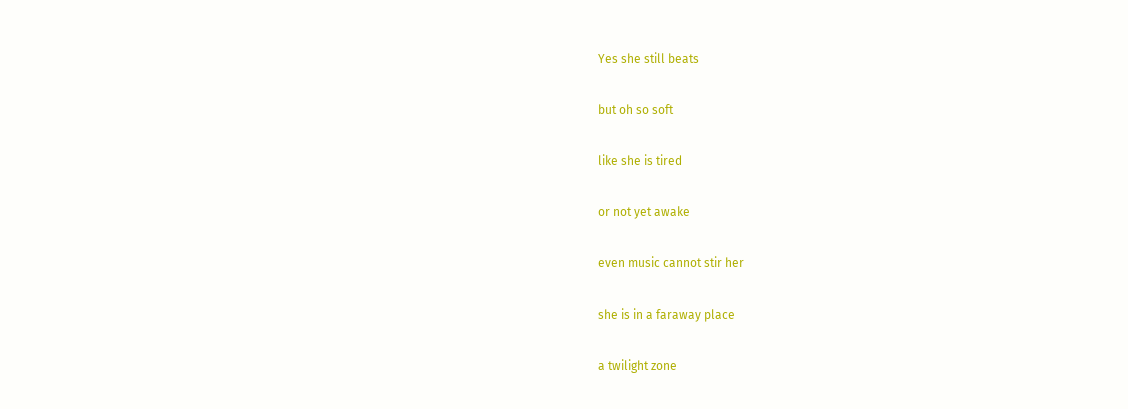Yes she still beats

but oh so soft

like she is tired

or not yet awake

even music cannot stir her

she is in a faraway place

a twilight zone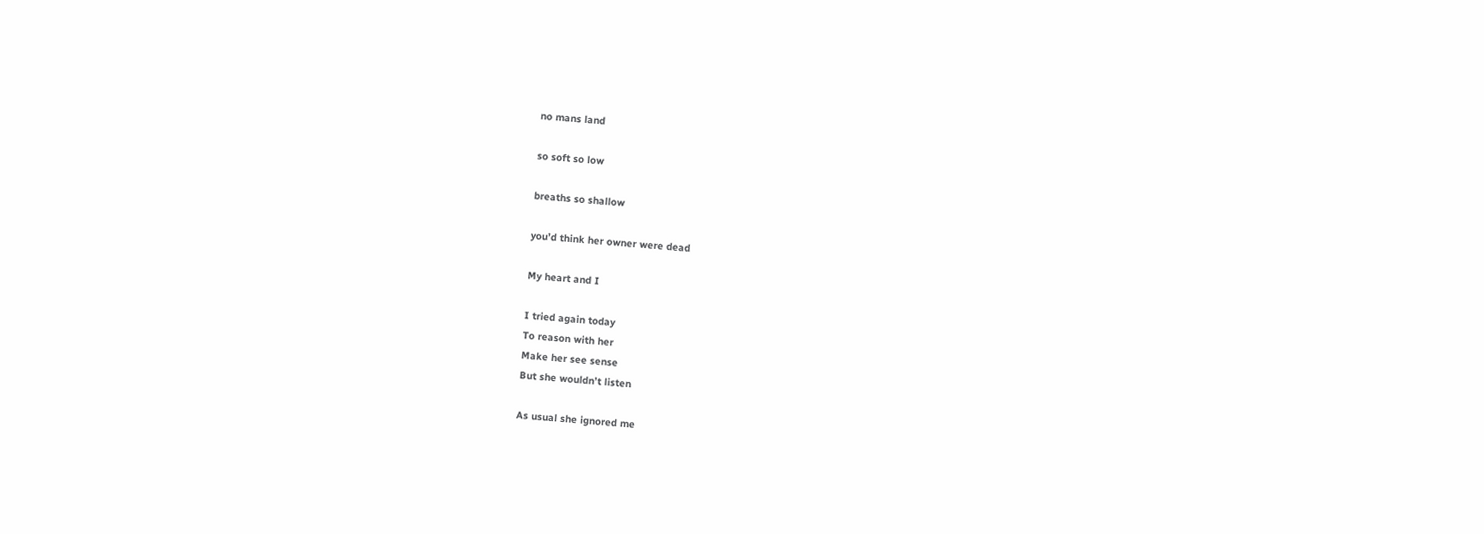no mans land

so soft so low

breaths so shallow

you’d think her owner were dead

My heart and I

I tried again today
To reason with her
Make her see sense
But she wouldn’t listen

As usual she ignored me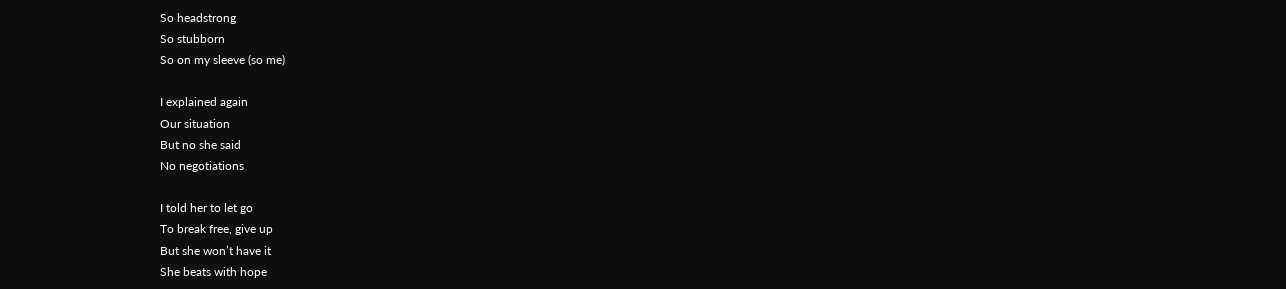So headstrong
So stubborn
So on my sleeve (so me)

I explained again
Our situation
But no she said
No negotiations

I told her to let go
To break free, give up
But she won’t have it
She beats with hope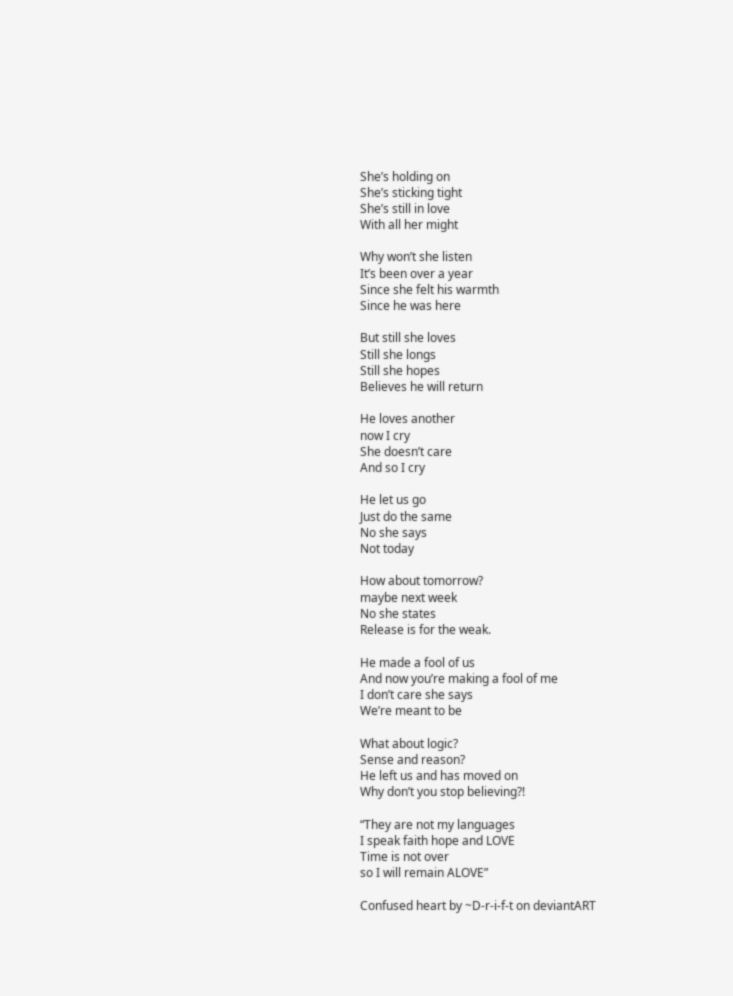She’s holding on
She’s sticking tight
She’s still in love
With all her might

Why won’t she listen
It’s been over a year
Since she felt his warmth
Since he was here

But still she loves
Still she longs
Still she hopes
Believes he will return

He loves another
now I cry
She doesn’t care
And so I cry

He let us go
Just do the same
No she says
Not today

How about tomorrow?
maybe next week
No she states
Release is for the weak.

He made a fool of us
And now you’re making a fool of me
I don’t care she says
We’re meant to be

What about logic?
Sense and reason?
He left us and has moved on
Why don’t you stop believing?!

“They are not my languages
I speak faith hope and LOVE
Time is not over
so I will remain ALOVE”

Confused heart by ~D-r-i-f-t on deviantART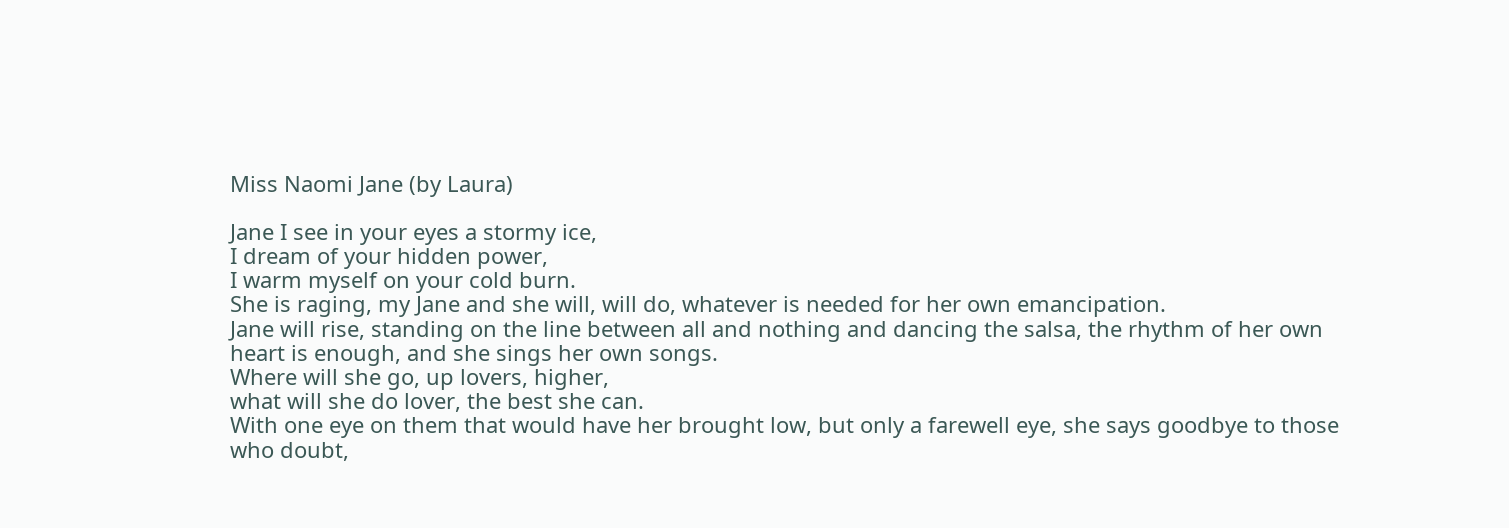Miss Naomi Jane (by Laura)

Jane I see in your eyes a stormy ice,
I dream of your hidden power,
I warm myself on your cold burn.
She is raging, my Jane and she will, will do, whatever is needed for her own emancipation.
Jane will rise, standing on the line between all and nothing and dancing the salsa, the rhythm of her own heart is enough, and she sings her own songs.
Where will she go, up lovers, higher,
what will she do lover, the best she can.
With one eye on them that would have her brought low, but only a farewell eye, she says goodbye to those who doubt,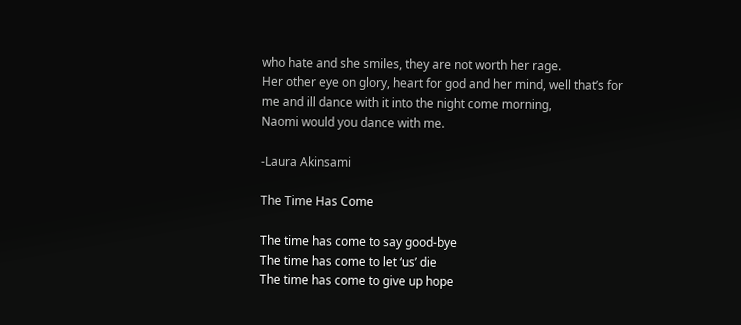who hate and she smiles, they are not worth her rage.
Her other eye on glory, heart for god and her mind, well that’s for me and ill dance with it into the night come morning,
Naomi would you dance with me.

-Laura Akinsami

The Time Has Come

The time has come to say good-bye
The time has come to let ‘us’ die
The time has come to give up hope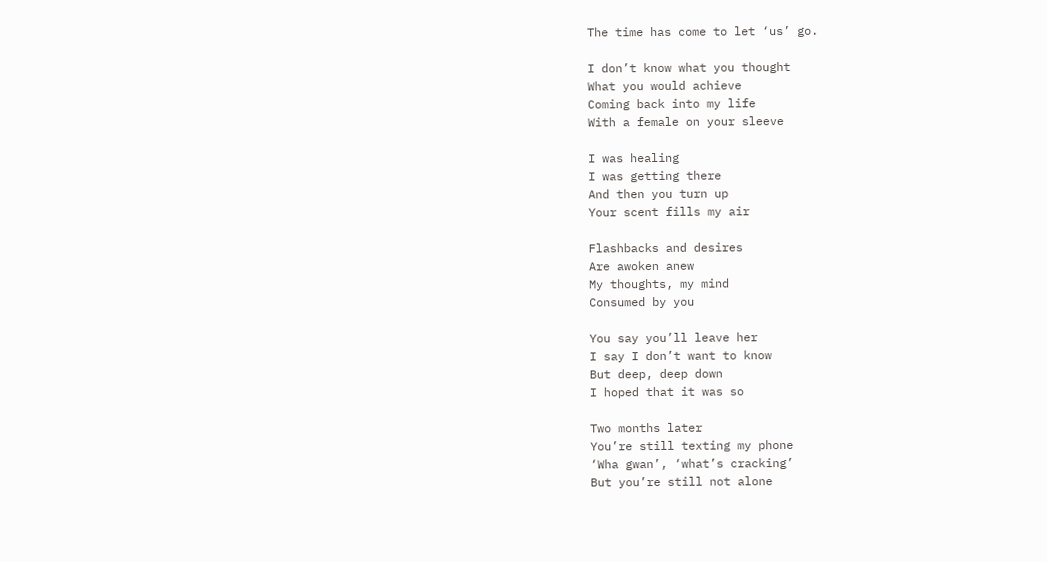The time has come to let ‘us’ go.

I don’t know what you thought
What you would achieve
Coming back into my life
With a female on your sleeve

I was healing
I was getting there
And then you turn up
Your scent fills my air

Flashbacks and desires
Are awoken anew
My thoughts, my mind
Consumed by you

You say you’ll leave her
I say I don’t want to know
But deep, deep down
I hoped that it was so

Two months later
You’re still texting my phone
‘Wha gwan’, ‘what’s cracking’
But you’re still not alone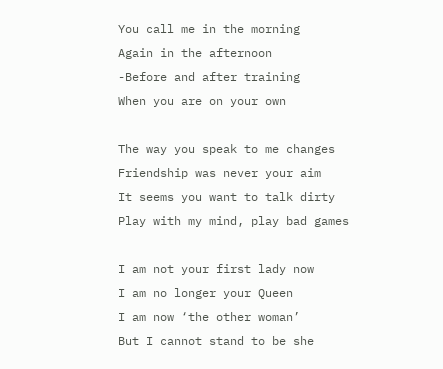You call me in the morning
Again in the afternoon
-Before and after training
When you are on your own

The way you speak to me changes
Friendship was never your aim
It seems you want to talk dirty
Play with my mind, play bad games

I am not your first lady now
I am no longer your Queen
I am now ‘the other woman’
But I cannot stand to be she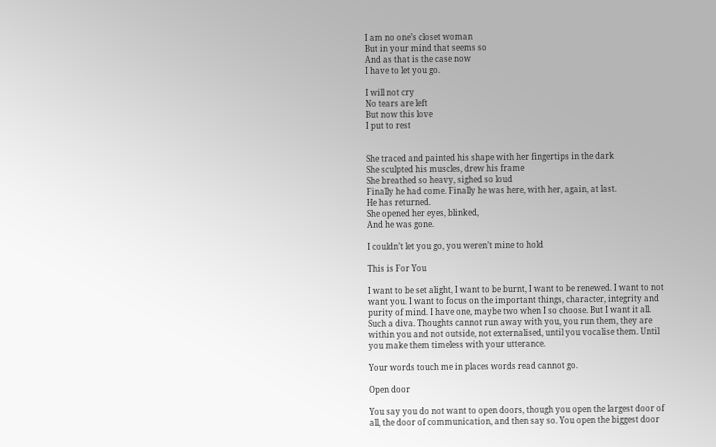I am no one’s closet woman
But in your mind that seems so
And as that is the case now
I have to let you go.

I will not cry
No tears are left
But now this love
I put to rest


She traced and painted his shape with her fingertips in the dark
She sculpted his muscles, drew his frame
She breathed so heavy, sighed so loud
Finally he had come. Finally he was here, with her, again, at last.
He has returned.
She opened her eyes, blinked,
And he was gone.

I couldn’t let you go, you weren’t mine to hold

This is For You

I want to be set alight, I want to be burnt, I want to be renewed. I want to not want you. I want to focus on the important things, character, integrity and purity of mind. I have one, maybe two when I so choose. But I want it all. Such a diva. Thoughts cannot run away with you, you run them, they are within you and not outside, not externalised, until you vocalise them. Until you make them timeless with your utterance.

Your words touch me in places words read cannot go.

Open door

You say you do not want to open doors, though you open the largest door of all, the door of communication, and then say so. You open the biggest door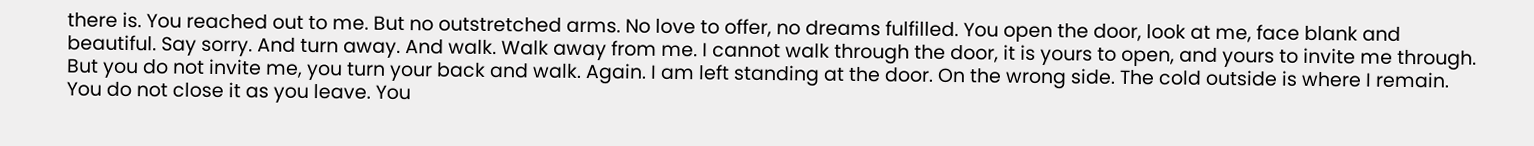there is. You reached out to me. But no outstretched arms. No love to offer, no dreams fulfilled. You open the door, look at me, face blank and beautiful. Say sorry. And turn away. And walk. Walk away from me. I cannot walk through the door, it is yours to open, and yours to invite me through. But you do not invite me, you turn your back and walk. Again. I am left standing at the door. On the wrong side. The cold outside is where I remain. You do not close it as you leave. You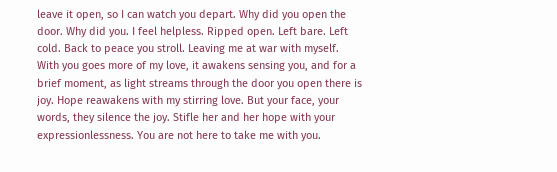leave it open, so I can watch you depart. Why did you open the door. Why did you. I feel helpless. Ripped open. Left bare. Left cold. Back to peace you stroll. Leaving me at war with myself. With you goes more of my love, it awakens sensing you, and for a brief moment, as light streams through the door you open there is joy. Hope reawakens with my stirring love. But your face, your words, they silence the joy. Stifle her and her hope with your expressionlessness. You are not here to take me with you.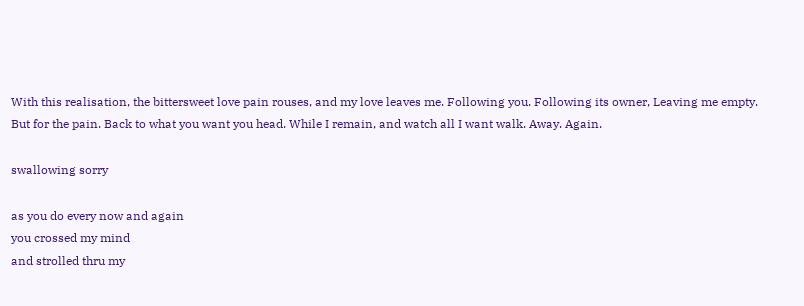With this realisation, the bittersweet love pain rouses, and my love leaves me. Following you. Following its owner, Leaving me empty. But for the pain. Back to what you want you head. While I remain, and watch all I want walk. Away. Again.

swallowing sorry

as you do every now and again
you crossed my mind
and strolled thru my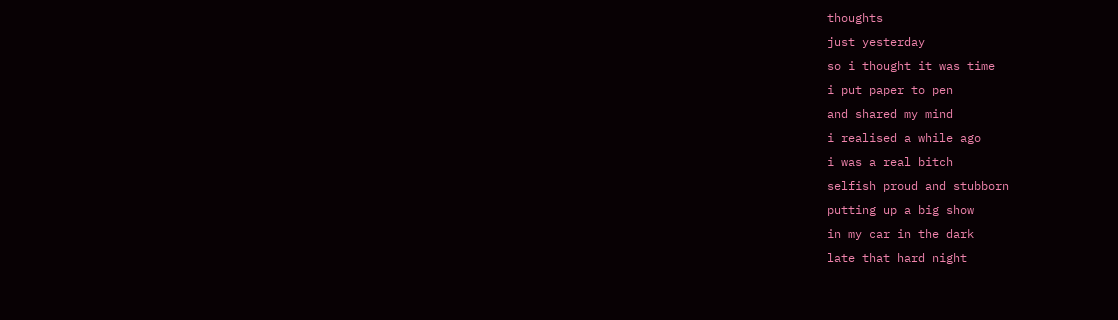thoughts
just yesterday
so i thought it was time
i put paper to pen
and shared my mind
i realised a while ago
i was a real bitch
selfish proud and stubborn
putting up a big show
in my car in the dark
late that hard night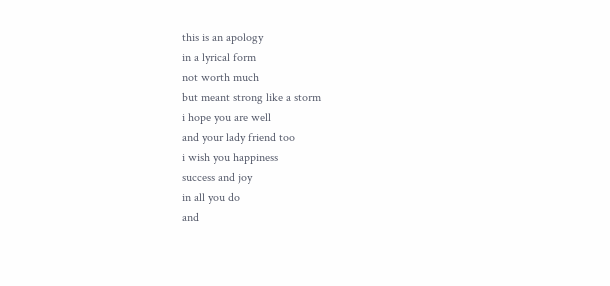this is an apology
in a lyrical form
not worth much
but meant strong like a storm
i hope you are well
and your lady friend too
i wish you happiness
success and joy
in all you do
and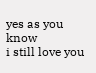yes as you know
i still love you